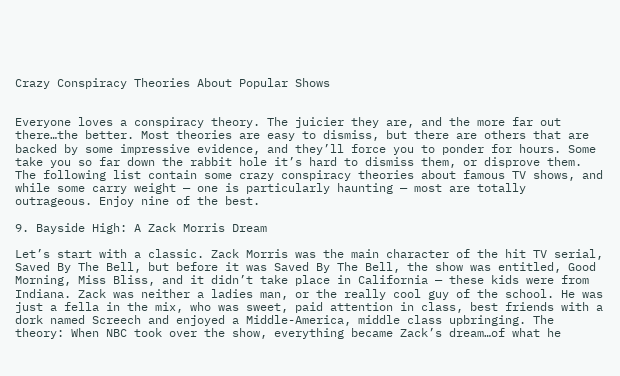Crazy Conspiracy Theories About Popular Shows


Everyone loves a conspiracy theory. The juicier they are, and the more far out there…the better. Most theories are easy to dismiss, but there are others that are backed by some impressive evidence, and they’ll force you to ponder for hours. Some take you so far down the rabbit hole it’s hard to dismiss them, or disprove them. The following list contain some crazy conspiracy theories about famous TV shows, and while some carry weight — one is particularly haunting — most are totally outrageous. Enjoy nine of the best.

9. Bayside High: A Zack Morris Dream

Let’s start with a classic. Zack Morris was the main character of the hit TV serial, Saved By The Bell, but before it was Saved By The Bell, the show was entitled, Good Morning, Miss Bliss, and it didn’t take place in California — these kids were from Indiana. Zack was neither a ladies man, or the really cool guy of the school. He was just a fella in the mix, who was sweet, paid attention in class, best friends with a dork named Screech and enjoyed a Middle-America, middle class upbringing. The theory: When NBC took over the show, everything became Zack’s dream…of what he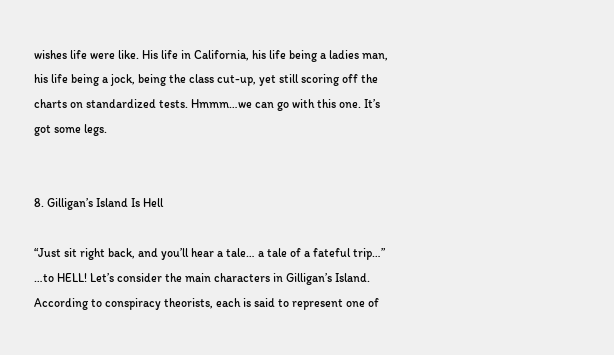wishes life were like. His life in California, his life being a ladies man, his life being a jock, being the class cut-up, yet still scoring off the charts on standardized tests. Hmmm…we can go with this one. It’s got some legs.


8. Gilligan’s Island Is Hell

“Just sit right back, and you’ll hear a tale… a tale of a fateful trip…” …to HELL! Let’s consider the main characters in Gilligan’s Island. According to conspiracy theorists, each is said to represent one of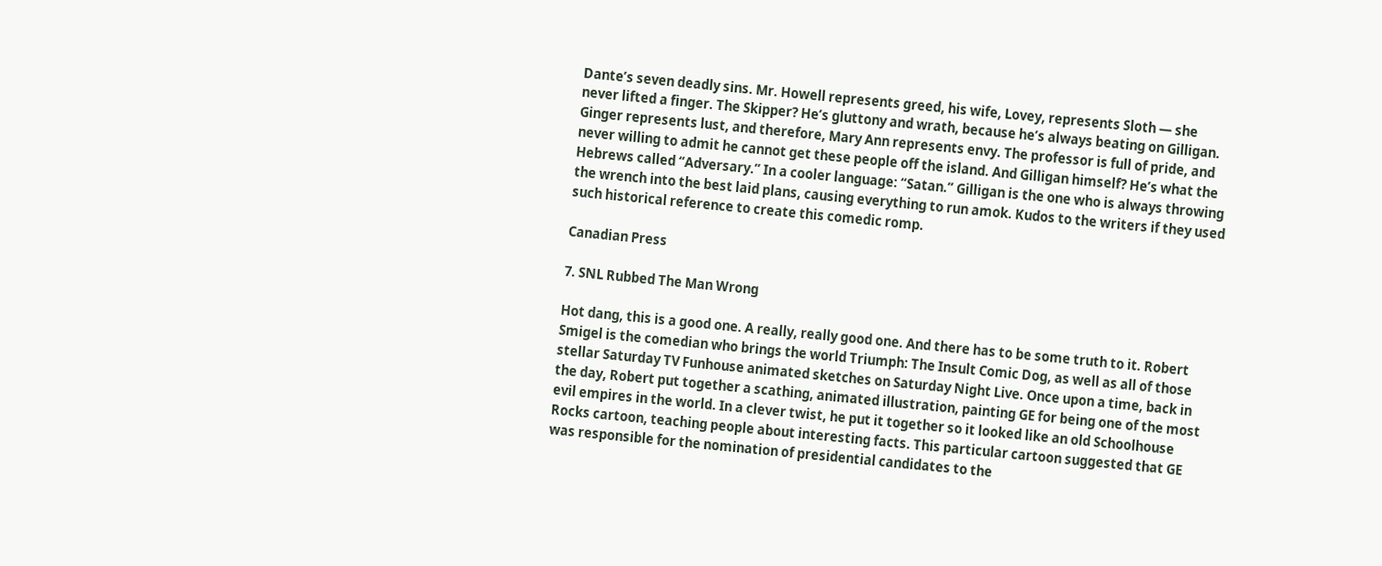Dante’s seven deadly sins. Mr. Howell represents greed, his wife, Lovey, represents Sloth — she never lifted a finger. The Skipper? He’s gluttony and wrath, because he’s always beating on Gilligan. Ginger represents lust, and therefore, Mary Ann represents envy. The professor is full of pride, and never willing to admit he cannot get these people off the island. And Gilligan himself? He’s what the Hebrews called “Adversary.” In a cooler language: “Satan.” Gilligan is the one who is always throwing the wrench into the best laid plans, causing everything to run amok. Kudos to the writers if they used such historical reference to create this comedic romp.

Canadian Press

7. SNL Rubbed The Man Wrong

Hot dang, this is a good one. A really, really good one. And there has to be some truth to it. Robert Smigel is the comedian who brings the world Triumph: The Insult Comic Dog, as well as all of those stellar Saturday TV Funhouse animated sketches on Saturday Night Live. Once upon a time, back in the day, Robert put together a scathing, animated illustration, painting GE for being one of the most evil empires in the world. In a clever twist, he put it together so it looked like an old Schoolhouse Rocks cartoon, teaching people about interesting facts. This particular cartoon suggested that GE was responsible for the nomination of presidential candidates to the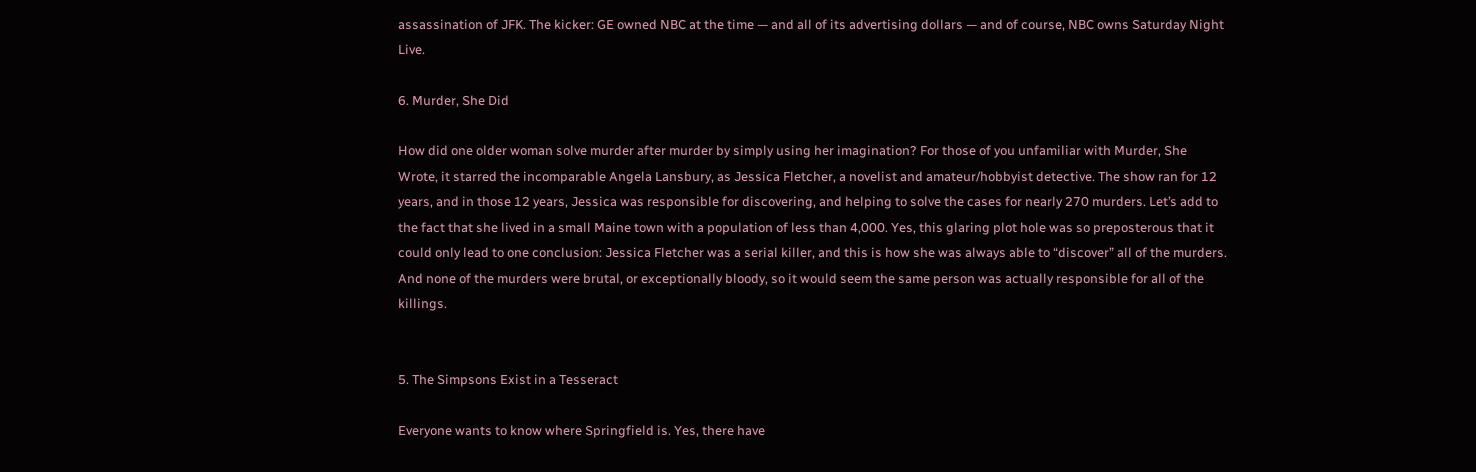assassination of JFK. The kicker: GE owned NBC at the time — and all of its advertising dollars — and of course, NBC owns Saturday Night Live.

6. Murder, She Did

How did one older woman solve murder after murder by simply using her imagination? For those of you unfamiliar with Murder, She Wrote, it starred the incomparable Angela Lansbury, as Jessica Fletcher, a novelist and amateur/hobbyist detective. The show ran for 12 years, and in those 12 years, Jessica was responsible for discovering, and helping to solve the cases for nearly 270 murders. Let’s add to the fact that she lived in a small Maine town with a population of less than 4,000. Yes, this glaring plot hole was so preposterous that it could only lead to one conclusion: Jessica Fletcher was a serial killer, and this is how she was always able to “discover” all of the murders. And none of the murders were brutal, or exceptionally bloody, so it would seem the same person was actually responsible for all of the killings.


5. The Simpsons Exist in a Tesseract

Everyone wants to know where Springfield is. Yes, there have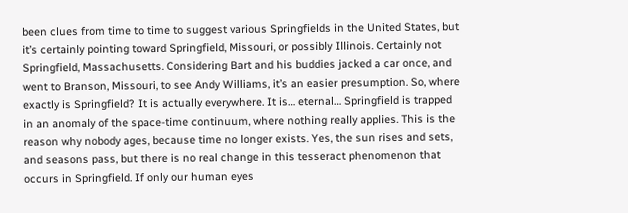been clues from time to time to suggest various Springfields in the United States, but it’s certainly pointing toward Springfield, Missouri, or possibly Illinois. Certainly not Springfield, Massachusetts. Considering Bart and his buddies jacked a car once, and went to Branson, Missouri, to see Andy Williams, it’s an easier presumption. So, where exactly is Springfield? It is actually everywhere. It is… eternal… Springfield is trapped in an anomaly of the space-time continuum, where nothing really applies. This is the reason why nobody ages, because time no longer exists. Yes, the sun rises and sets, and seasons pass, but there is no real change in this tesseract phenomenon that occurs in Springfield. If only our human eyes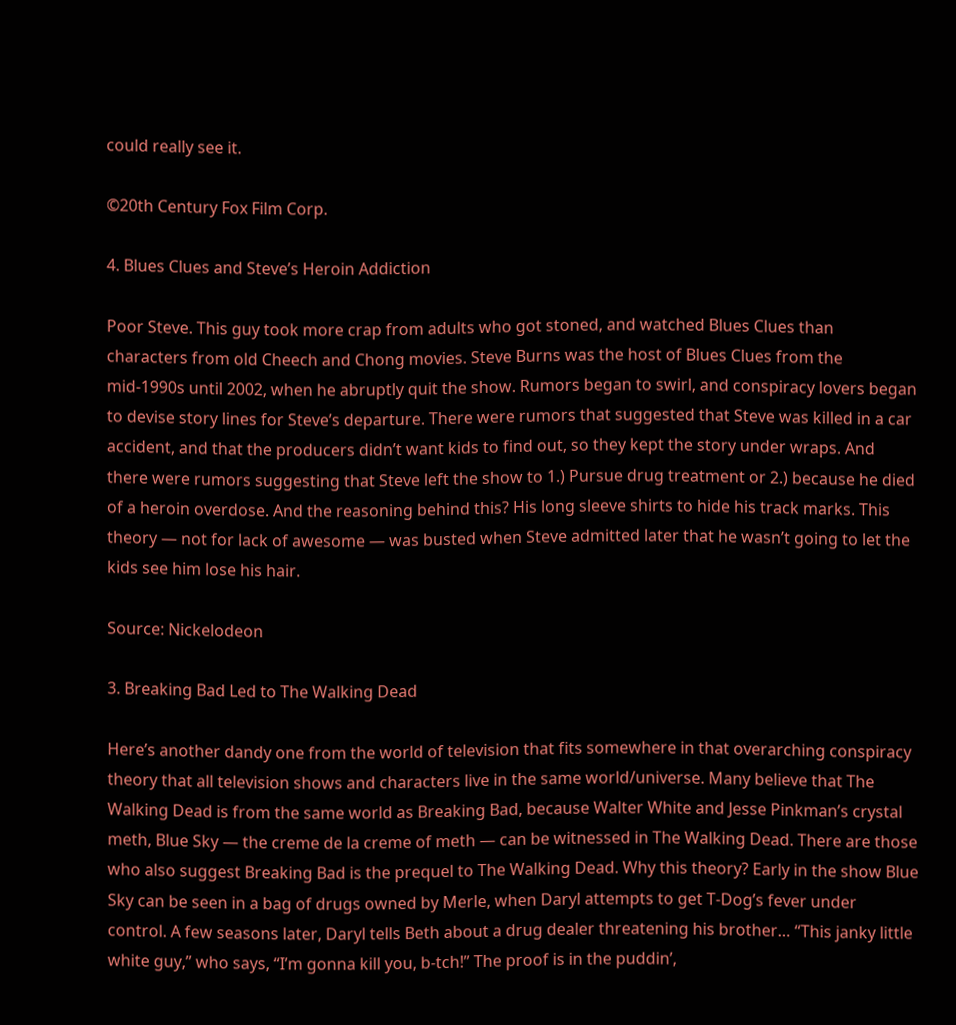could really see it.

©20th Century Fox Film Corp.

4. Blues Clues and Steve’s Heroin Addiction

Poor Steve. This guy took more crap from adults who got stoned, and watched Blues Clues than characters from old Cheech and Chong movies. Steve Burns was the host of Blues Clues from the mid-1990s until 2002, when he abruptly quit the show. Rumors began to swirl, and conspiracy lovers began to devise story lines for Steve’s departure. There were rumors that suggested that Steve was killed in a car accident, and that the producers didn’t want kids to find out, so they kept the story under wraps. And there were rumors suggesting that Steve left the show to 1.) Pursue drug treatment or 2.) because he died of a heroin overdose. And the reasoning behind this? His long sleeve shirts to hide his track marks. This theory — not for lack of awesome — was busted when Steve admitted later that he wasn’t going to let the kids see him lose his hair.

Source: Nickelodeon

3. Breaking Bad Led to The Walking Dead

Here’s another dandy one from the world of television that fits somewhere in that overarching conspiracy theory that all television shows and characters live in the same world/universe. Many believe that The Walking Dead is from the same world as Breaking Bad, because Walter White and Jesse Pinkman’s crystal meth, Blue Sky — the creme de la creme of meth — can be witnessed in The Walking Dead. There are those who also suggest Breaking Bad is the prequel to The Walking Dead. Why this theory? Early in the show Blue Sky can be seen in a bag of drugs owned by Merle, when Daryl attempts to get T-Dog’s fever under control. A few seasons later, Daryl tells Beth about a drug dealer threatening his brother… “This janky little white guy,” who says, “I’m gonna kill you, b-tch!” The proof is in the puddin’,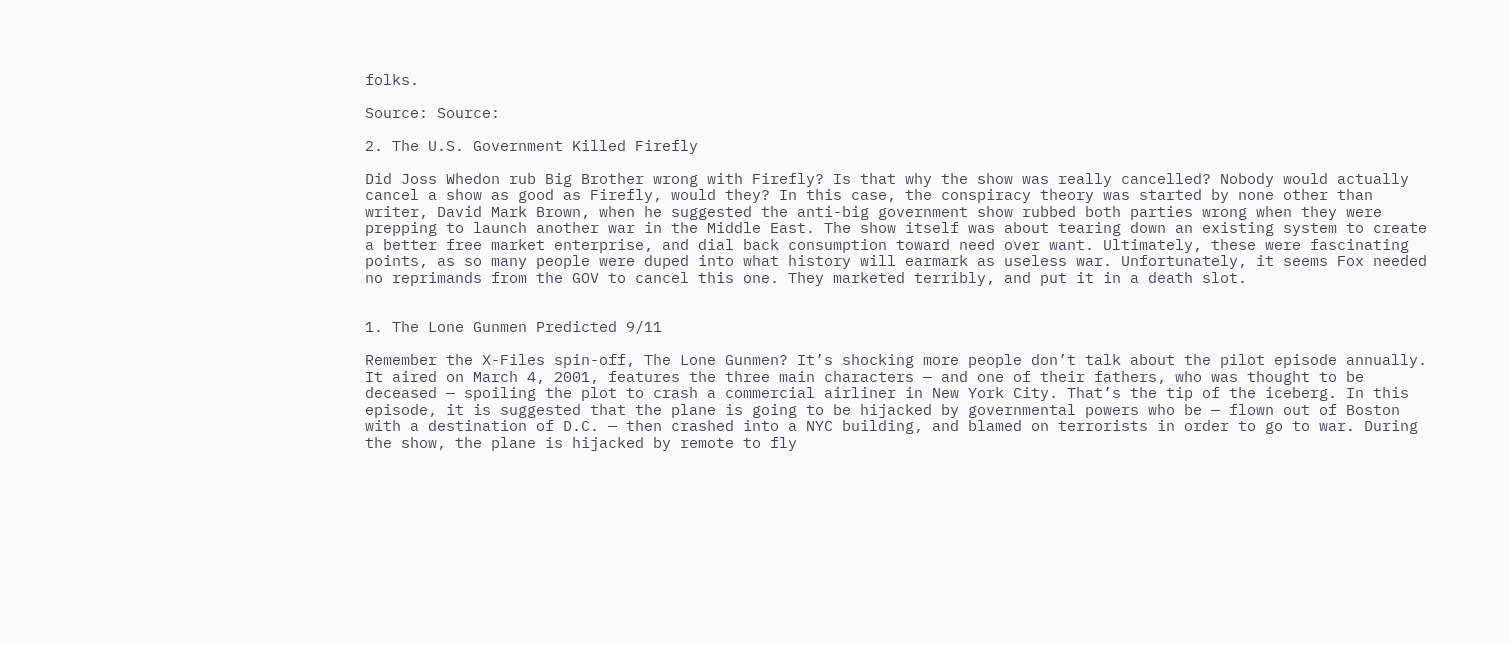folks.

Source: Source:

2. The U.S. Government Killed Firefly

Did Joss Whedon rub Big Brother wrong with Firefly? Is that why the show was really cancelled? Nobody would actually cancel a show as good as Firefly, would they? In this case, the conspiracy theory was started by none other than writer, David Mark Brown, when he suggested the anti-big government show rubbed both parties wrong when they were prepping to launch another war in the Middle East. The show itself was about tearing down an existing system to create a better free market enterprise, and dial back consumption toward need over want. Ultimately, these were fascinating points, as so many people were duped into what history will earmark as useless war. Unfortunately, it seems Fox needed no reprimands from the GOV to cancel this one. They marketed terribly, and put it in a death slot.


1. The Lone Gunmen Predicted 9/11

Remember the X-Files spin-off, The Lone Gunmen? It’s shocking more people don’t talk about the pilot episode annually. It aired on March 4, 2001, features the three main characters — and one of their fathers, who was thought to be deceased — spoiling the plot to crash a commercial airliner in New York City. That’s the tip of the iceberg. In this episode, it is suggested that the plane is going to be hijacked by governmental powers who be — flown out of Boston with a destination of D.C. — then crashed into a NYC building, and blamed on terrorists in order to go to war. During the show, the plane is hijacked by remote to fly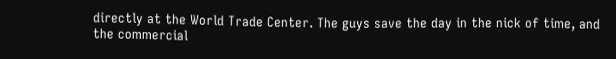directly at the World Trade Center. The guys save the day in the nick of time, and the commercial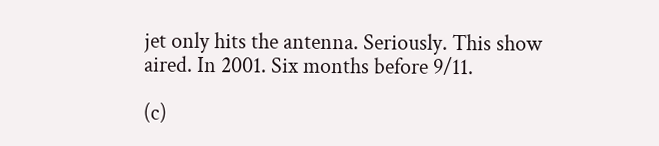jet only hits the antenna. Seriously. This show aired. In 2001. Six months before 9/11.

(c)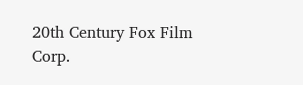20th Century Fox Film Corp.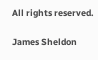All rights reserved.

James Sheldon